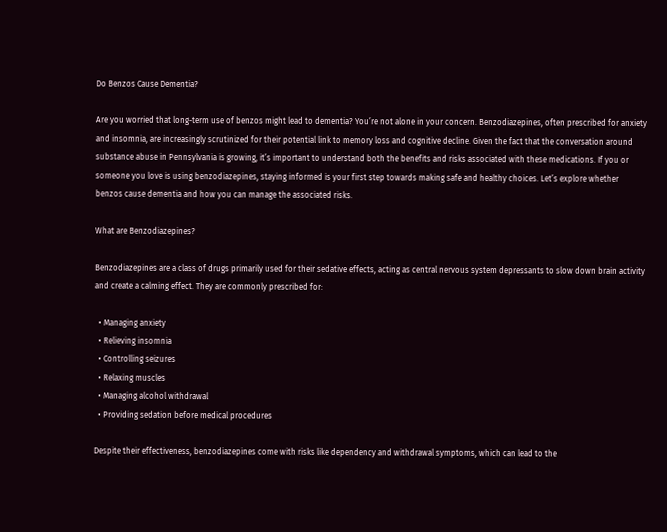Do Benzos Cause Dementia?

Are you worried that long-term use of benzos might lead to dementia? You’re not alone in your concern. Benzodiazepines, often prescribed for anxiety and insomnia, are increasingly scrutinized for their potential link to memory loss and cognitive decline. Given the fact that the conversation around substance abuse in Pennsylvania is growing, it’s important to understand both the benefits and risks associated with these medications. If you or someone you love is using benzodiazepines, staying informed is your first step towards making safe and healthy choices. Let’s explore whether benzos cause dementia and how you can manage the associated risks.

What are Benzodiazepines?

Benzodiazepines are a class of drugs primarily used for their sedative effects, acting as central nervous system depressants to slow down brain activity and create a calming effect. They are commonly prescribed for:

  • Managing anxiety
  • Relieving insomnia
  • Controlling seizures
  • Relaxing muscles
  • Managing alcohol withdrawal
  • Providing sedation before medical procedures

Despite their effectiveness, benzodiazepines come with risks like dependency and withdrawal symptoms, which can lead to the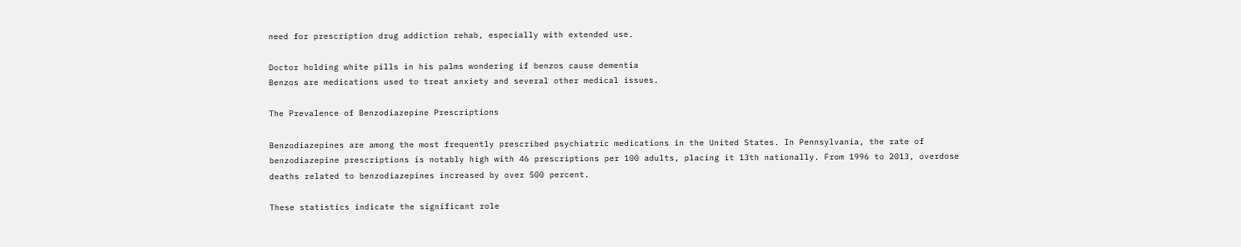need for prescription drug addiction rehab, especially with extended use.

Doctor holding white pills in his palms wondering if benzos cause dementia
Benzos are medications used to treat anxiety and several other medical issues.

The Prevalence of Benzodiazepine Prescriptions

Benzodiazepines are among the most frequently prescribed psychiatric medications in the United States. In Pennsylvania, the rate of benzodiazepine prescriptions is notably high with 46 prescriptions per 100 adults, placing it 13th nationally. From 1996 to 2013, overdose deaths related to benzodiazepines increased by over 500 percent.

These statistics indicate the significant role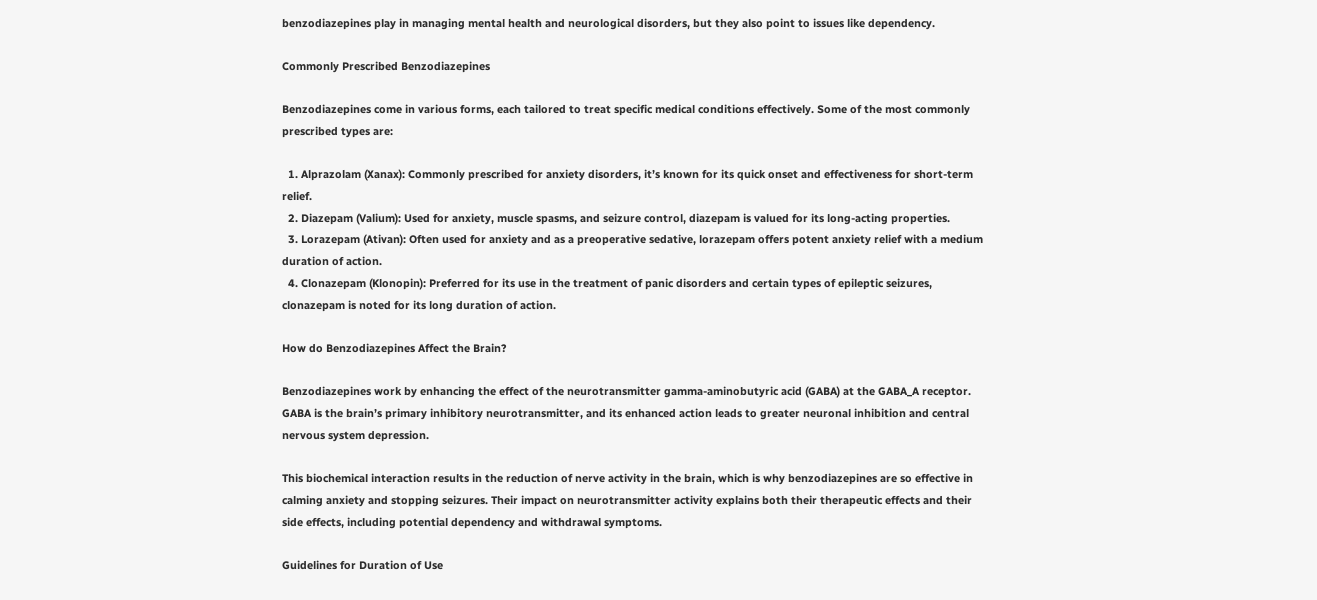benzodiazepines play in managing mental health and neurological disorders, but they also point to issues like dependency.

Commonly Prescribed Benzodiazepines

Benzodiazepines come in various forms, each tailored to treat specific medical conditions effectively. Some of the most commonly prescribed types are:

  1. Alprazolam (Xanax): Commonly prescribed for anxiety disorders, it’s known for its quick onset and effectiveness for short-term relief.
  2. Diazepam (Valium): Used for anxiety, muscle spasms, and seizure control, diazepam is valued for its long-acting properties.
  3. Lorazepam (Ativan): Often used for anxiety and as a preoperative sedative, lorazepam offers potent anxiety relief with a medium duration of action.
  4. Clonazepam (Klonopin): Preferred for its use in the treatment of panic disorders and certain types of epileptic seizures, clonazepam is noted for its long duration of action.

How do Benzodiazepines Affect the Brain?

Benzodiazepines work by enhancing the effect of the neurotransmitter gamma-aminobutyric acid (GABA) at the GABA_A receptor. GABA is the brain’s primary inhibitory neurotransmitter, and its enhanced action leads to greater neuronal inhibition and central nervous system depression.

This biochemical interaction results in the reduction of nerve activity in the brain, which is why benzodiazepines are so effective in calming anxiety and stopping seizures. Their impact on neurotransmitter activity explains both their therapeutic effects and their side effects, including potential dependency and withdrawal symptoms.

Guidelines for Duration of Use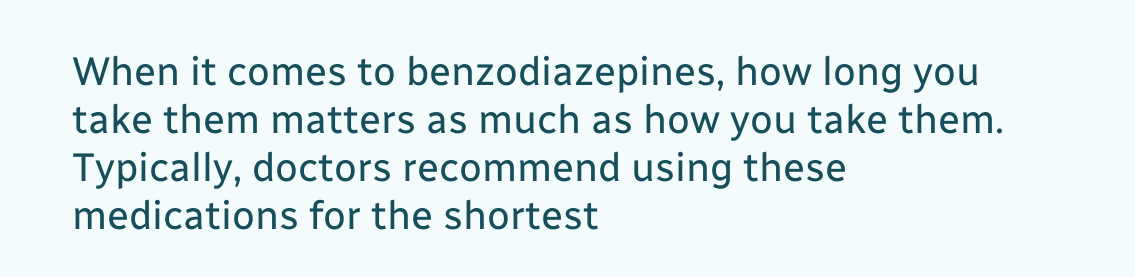When it comes to benzodiazepines, how long you take them matters as much as how you take them. Typically, doctors recommend using these medications for the shortest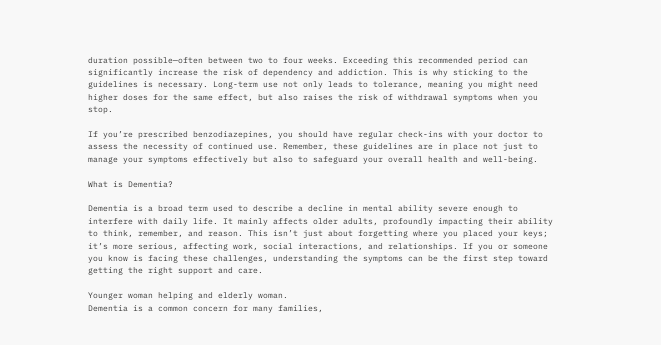duration possible—often between two to four weeks. Exceeding this recommended period can significantly increase the risk of dependency and addiction. This is why sticking to the guidelines is necessary. Long-term use not only leads to tolerance, meaning you might need higher doses for the same effect, but also raises the risk of withdrawal symptoms when you stop.

If you’re prescribed benzodiazepines, you should have regular check-ins with your doctor to assess the necessity of continued use. Remember, these guidelines are in place not just to manage your symptoms effectively but also to safeguard your overall health and well-being.

What is Dementia?

Dementia is a broad term used to describe a decline in mental ability severe enough to interfere with daily life. It mainly affects older adults, profoundly impacting their ability to think, remember, and reason. This isn’t just about forgetting where you placed your keys; it’s more serious, affecting work, social interactions, and relationships. If you or someone you know is facing these challenges, understanding the symptoms can be the first step toward getting the right support and care.

Younger woman helping and elderly woman.
Dementia is a common concern for many families,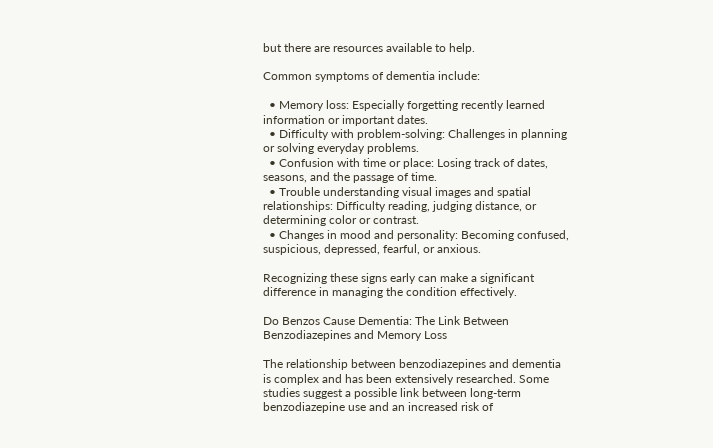but there are resources available to help.

Common symptoms of dementia include:

  • Memory loss: Especially forgetting recently learned information or important dates.
  • Difficulty with problem-solving: Challenges in planning or solving everyday problems.
  • Confusion with time or place: Losing track of dates, seasons, and the passage of time.
  • Trouble understanding visual images and spatial relationships: Difficulty reading, judging distance, or determining color or contrast.
  • Changes in mood and personality: Becoming confused, suspicious, depressed, fearful, or anxious.

Recognizing these signs early can make a significant difference in managing the condition effectively.

Do Benzos Cause Dementia: The Link Between Benzodiazepines and Memory Loss

The relationship between benzodiazepines and dementia is complex and has been extensively researched. Some studies suggest a possible link between long-term benzodiazepine use and an increased risk of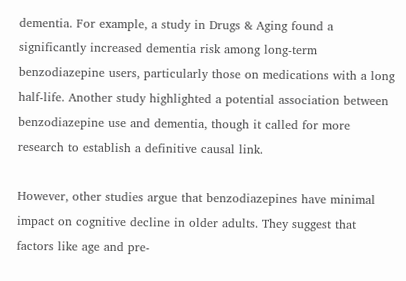dementia. For example, a study in Drugs & Aging found a significantly increased dementia risk among long-term benzodiazepine users, particularly those on medications with a long half-life. Another study highlighted a potential association between benzodiazepine use and dementia, though it called for more research to establish a definitive causal link.

However, other studies argue that benzodiazepines have minimal impact on cognitive decline in older adults. They suggest that factors like age and pre-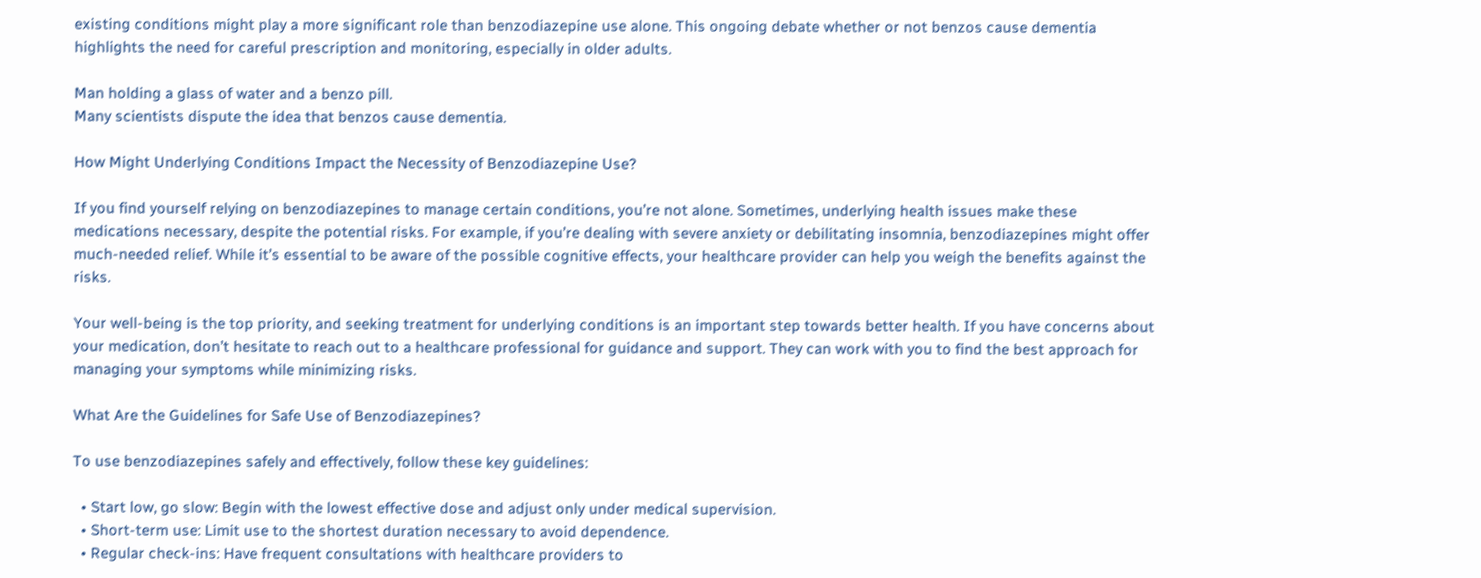existing conditions might play a more significant role than benzodiazepine use alone. This ongoing debate whether or not benzos cause dementia highlights the need for careful prescription and monitoring, especially in older adults.

Man holding a glass of water and a benzo pill.
Many scientists dispute the idea that benzos cause dementia.

How Might Underlying Conditions Impact the Necessity of Benzodiazepine Use?

If you find yourself relying on benzodiazepines to manage certain conditions, you’re not alone. Sometimes, underlying health issues make these medications necessary, despite the potential risks. For example, if you’re dealing with severe anxiety or debilitating insomnia, benzodiazepines might offer much-needed relief. While it’s essential to be aware of the possible cognitive effects, your healthcare provider can help you weigh the benefits against the risks.

Your well-being is the top priority, and seeking treatment for underlying conditions is an important step towards better health. If you have concerns about your medication, don’t hesitate to reach out to a healthcare professional for guidance and support. They can work with you to find the best approach for managing your symptoms while minimizing risks.

What Are the Guidelines for Safe Use of Benzodiazepines?

To use benzodiazepines safely and effectively, follow these key guidelines:

  • Start low, go slow: Begin with the lowest effective dose and adjust only under medical supervision.
  • Short-term use: Limit use to the shortest duration necessary to avoid dependence.
  • Regular check-ins: Have frequent consultations with healthcare providers to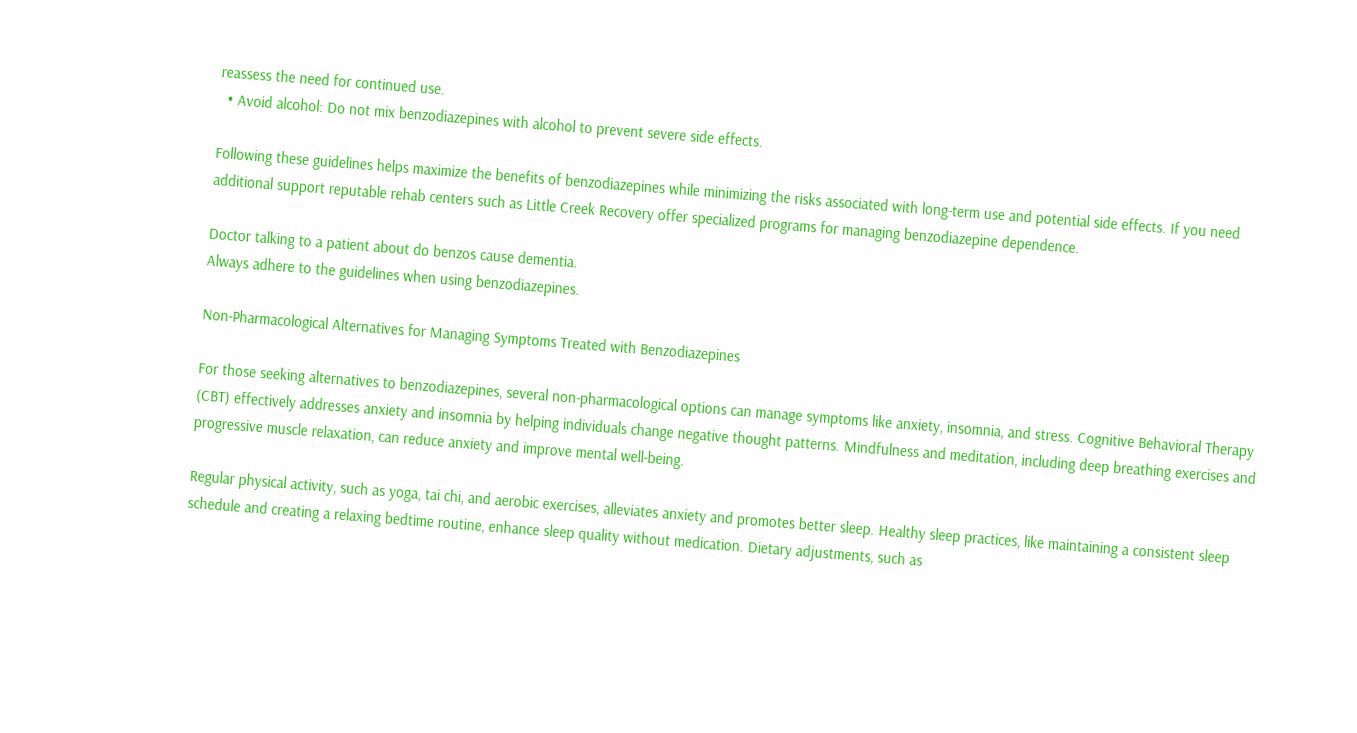reassess the need for continued use.
  • Avoid alcohol: Do not mix benzodiazepines with alcohol to prevent severe side effects.

Following these guidelines helps maximize the benefits of benzodiazepines while minimizing the risks associated with long-term use and potential side effects. If you need additional support reputable rehab centers such as Little Creek Recovery offer specialized programs for managing benzodiazepine dependence.

Doctor talking to a patient about do benzos cause dementia.
Always adhere to the guidelines when using benzodiazepines.

Non-Pharmacological Alternatives for Managing Symptoms Treated with Benzodiazepines

For those seeking alternatives to benzodiazepines, several non-pharmacological options can manage symptoms like anxiety, insomnia, and stress. Cognitive Behavioral Therapy (CBT) effectively addresses anxiety and insomnia by helping individuals change negative thought patterns. Mindfulness and meditation, including deep breathing exercises and progressive muscle relaxation, can reduce anxiety and improve mental well-being.

Regular physical activity, such as yoga, tai chi, and aerobic exercises, alleviates anxiety and promotes better sleep. Healthy sleep practices, like maintaining a consistent sleep schedule and creating a relaxing bedtime routine, enhance sleep quality without medication. Dietary adjustments, such as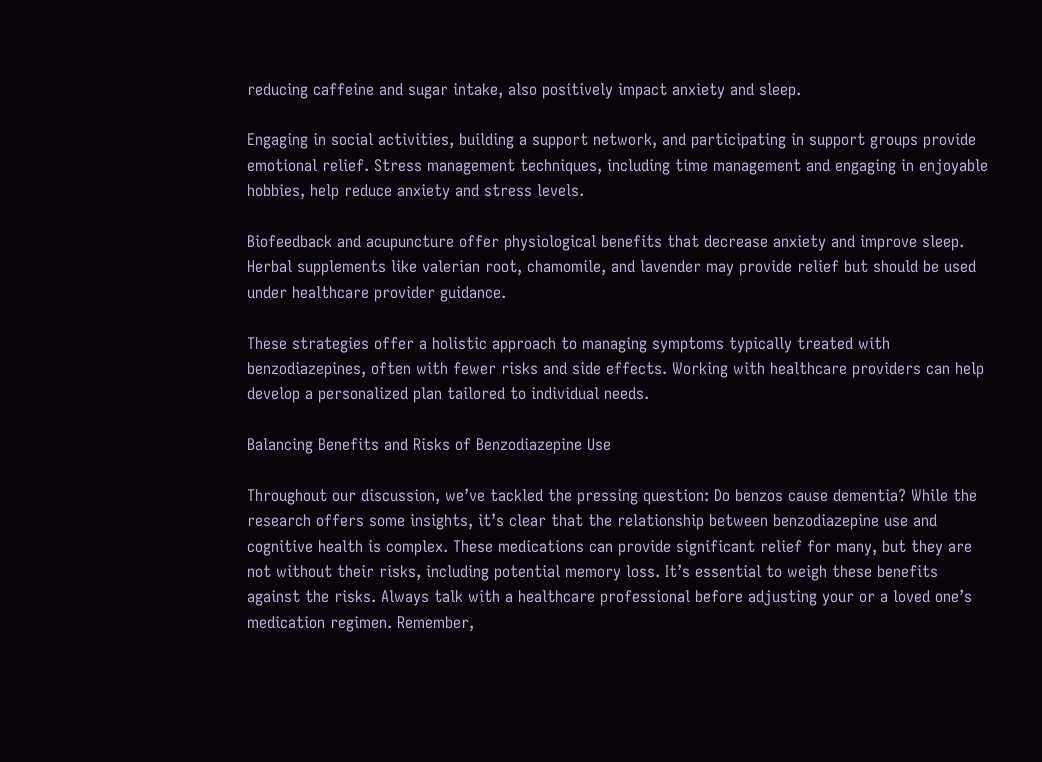reducing caffeine and sugar intake, also positively impact anxiety and sleep.

Engaging in social activities, building a support network, and participating in support groups provide emotional relief. Stress management techniques, including time management and engaging in enjoyable hobbies, help reduce anxiety and stress levels.

Biofeedback and acupuncture offer physiological benefits that decrease anxiety and improve sleep. Herbal supplements like valerian root, chamomile, and lavender may provide relief but should be used under healthcare provider guidance.

These strategies offer a holistic approach to managing symptoms typically treated with benzodiazepines, often with fewer risks and side effects. Working with healthcare providers can help develop a personalized plan tailored to individual needs.

Balancing Benefits and Risks of Benzodiazepine Use

Throughout our discussion, we’ve tackled the pressing question: Do benzos cause dementia? While the research offers some insights, it’s clear that the relationship between benzodiazepine use and cognitive health is complex. These medications can provide significant relief for many, but they are not without their risks, including potential memory loss. It’s essential to weigh these benefits against the risks. Always talk with a healthcare professional before adjusting your or a loved one’s medication regimen. Remember,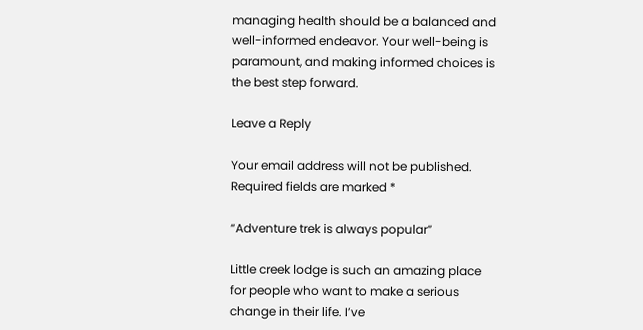managing health should be a balanced and well-informed endeavor. Your well-being is paramount, and making informed choices is the best step forward.

Leave a Reply

Your email address will not be published. Required fields are marked *

“Adventure trek is always popular”

Little creek lodge is such an amazing place for people who want to make a serious change in their life. I’ve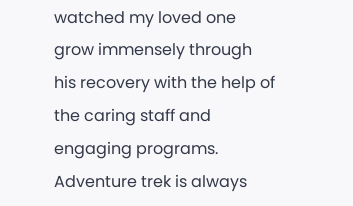watched my loved one grow immensely through his recovery with the help of the caring staff and engaging programs. Adventure trek is always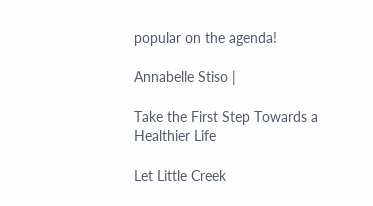popular on the agenda!

Annabelle Stiso |

Take the First Step Towards a Healthier Life

Let Little Creek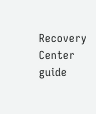Recovery Center guide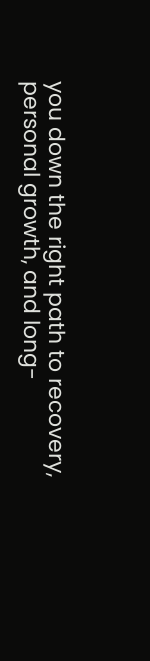you down the right path to recovery, personal growth, and long-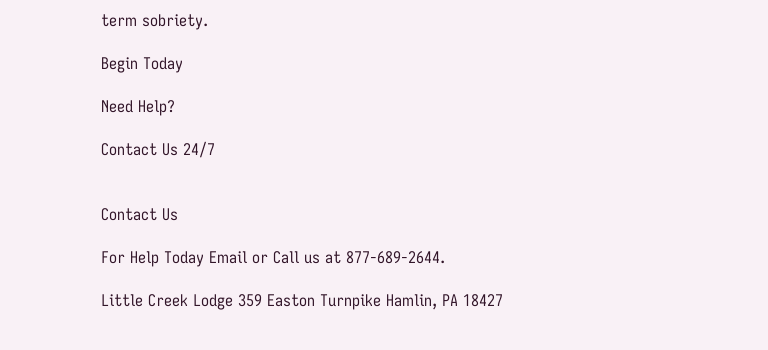term sobriety.

Begin Today

Need Help?

Contact Us 24/7


Contact Us

For Help Today Email or Call us at 877-689-2644.

Little Creek Lodge 359 Easton Turnpike Hamlin, PA 18427